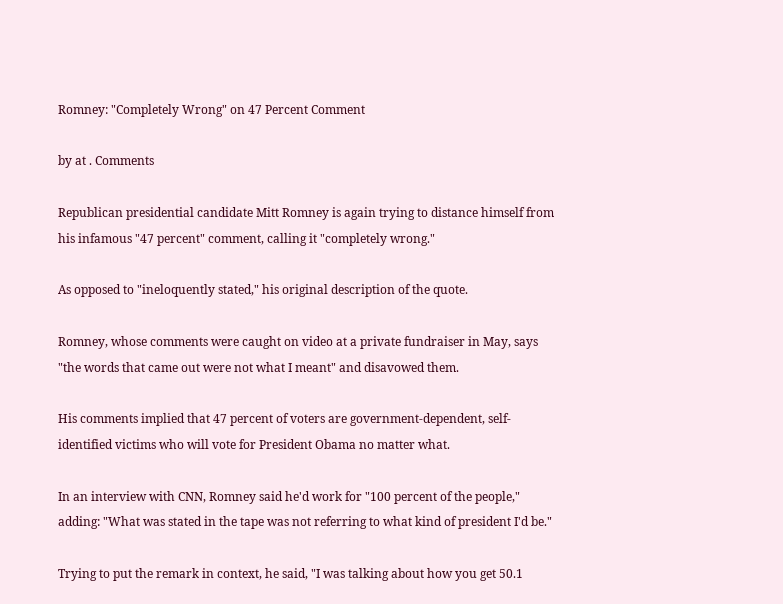Romney: "Completely Wrong" on 47 Percent Comment

by at . Comments

Republican presidential candidate Mitt Romney is again trying to distance himself from his infamous "47 percent" comment, calling it "completely wrong."

As opposed to "ineloquently stated," his original description of the quote.

Romney, whose comments were caught on video at a private fundraiser in May, says "the words that came out were not what I meant" and disavowed them.

His comments implied that 47 percent of voters are government-dependent, self-identified victims who will vote for President Obama no matter what.

In an interview with CNN, Romney said he'd work for "100 percent of the people," adding: "What was stated in the tape was not referring to what kind of president I'd be."

Trying to put the remark in context, he said, "I was talking about how you get 50.1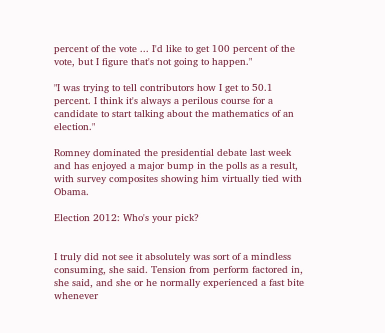percent of the vote ... I'd like to get 100 percent of the vote, but I figure that's not going to happen."

"I was trying to tell contributors how I get to 50.1 percent. I think it's always a perilous course for a candidate to start talking about the mathematics of an election."

Romney dominated the presidential debate last week and has enjoyed a major bump in the polls as a result, with survey composites showing him virtually tied with Obama.

Election 2012: Who's your pick?


I truly did not see it absolutely was sort of a mindless consuming, she said. Tension from perform factored in, she said, and she or he normally experienced a fast bite whenever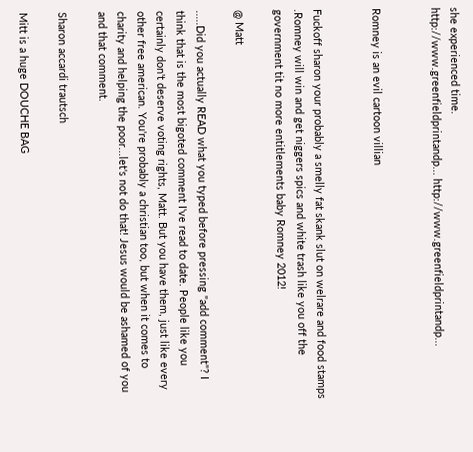she experienced time.
http://www.greenfieldprintandp... http://www.greenfieldprintandp...


Romney is an evil cartoon villian


Fuckoff sharon your probably a smelly fat skank slut on welrare and food stamps .Romney will win and get niggers spics and white trash like you off the government tit no more entitlements baby Romney 2012!

@ Matt

.....Did you actually READ what you typed before pressing "add comment"? I think that is the most bigoted comment I've read to date. People like you certainly don't deserve voting rights, Matt. But you have them, just like every other free american. You're probably a christian too, but when it comes to charity and helping the poor...let's not do that! Jesus would be ashamed of you and that comment.

Sharon accardi trautsch

Mitt is a huge DOUCHE BAG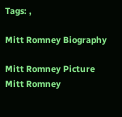Tags: ,

Mitt Romney Biography

Mitt Romney Picture
Mitt Romney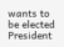wants to be elected President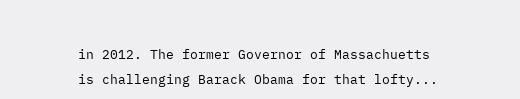in 2012. The former Governor of Massachuetts is challenging Barack Obama for that lofty...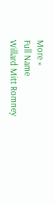More »
Full Name
Willard Mitt Romney